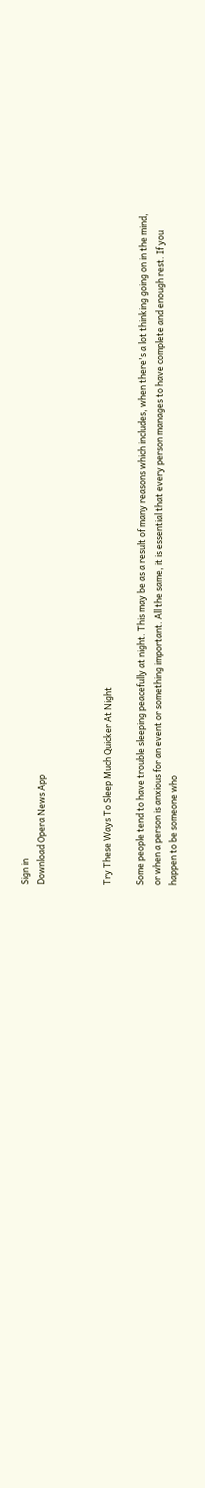Sign in
Download Opera News App



Try These Ways To Sleep Much Quicker At Night

Some people tend to have trouble sleeping peacefully at night. This may be as a result of many reasons which includes, when there's a lot thinking going on in the mind, or when a person is anxious for an event or something important. All the same, it is essential that every person manages to have complete and enough rest. If you happen to be someone who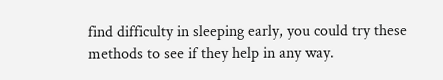find difficulty in sleeping early, you could try these methods to see if they help in any way.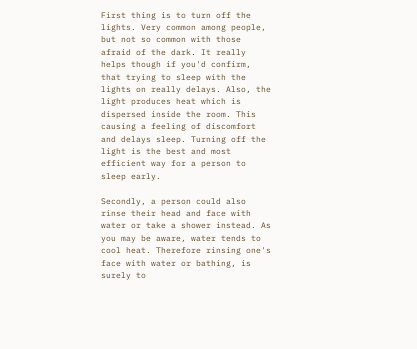First thing is to turn off the lights. Very common among people, but not so common with those afraid of the dark. It really helps though if you'd confirm, that trying to sleep with the lights on really delays. Also, the light produces heat which is dispersed inside the room. This causing a feeling of discomfort and delays sleep. Turning off the light is the best and most efficient way for a person to sleep early.

Secondly, a person could also rinse their head and face with water or take a shower instead. As you may be aware, water tends to cool heat. Therefore rinsing one's face with water or bathing, is surely to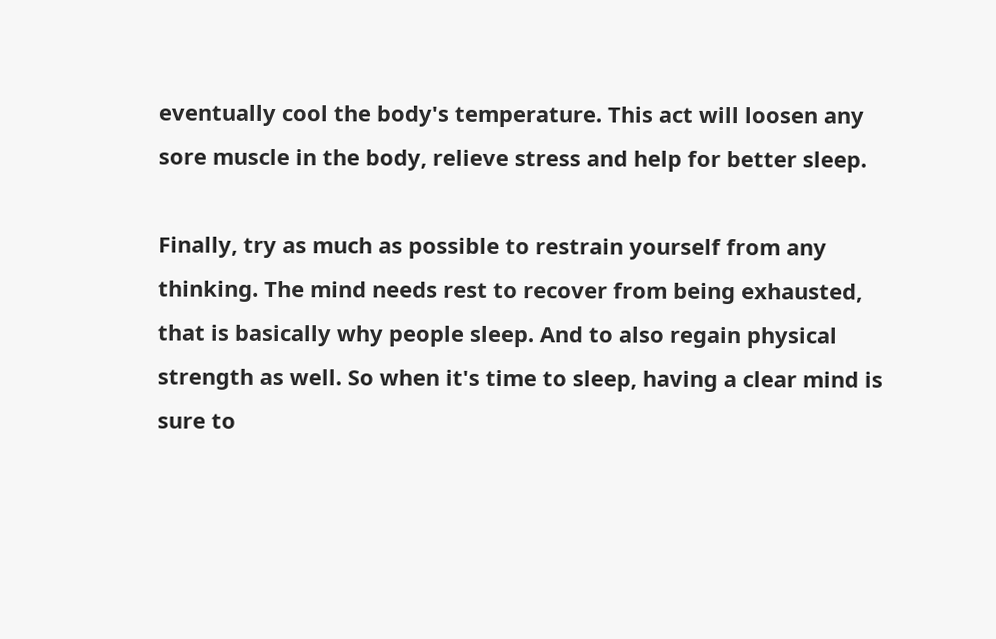eventually cool the body's temperature. This act will loosen any sore muscle in the body, relieve stress and help for better sleep.

Finally, try as much as possible to restrain yourself from any thinking. The mind needs rest to recover from being exhausted, that is basically why people sleep. And to also regain physical strength as well. So when it's time to sleep, having a clear mind is sure to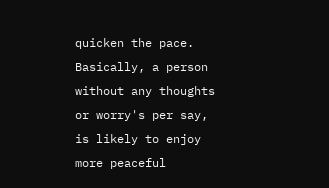quicken the pace. Basically, a person without any thoughts or worry's per say, is likely to enjoy more peaceful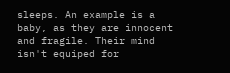sleeps. An example is a baby, as they are innocent and fragile. Their mind isn't equiped for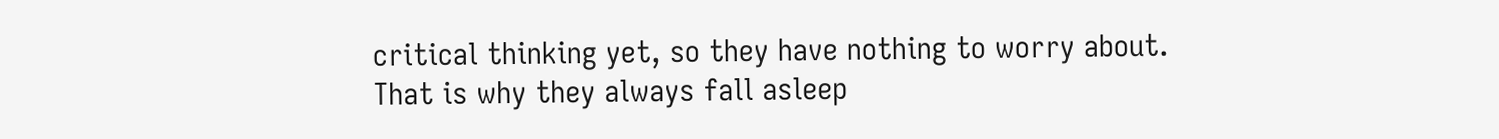critical thinking yet, so they have nothing to worry about. That is why they always fall asleep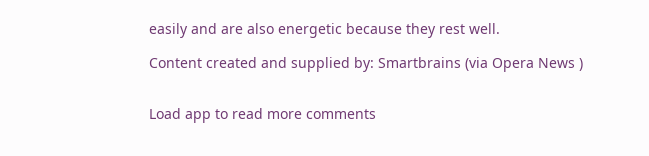easily and are also energetic because they rest well.

Content created and supplied by: Smartbrains (via Opera News )


Load app to read more comments